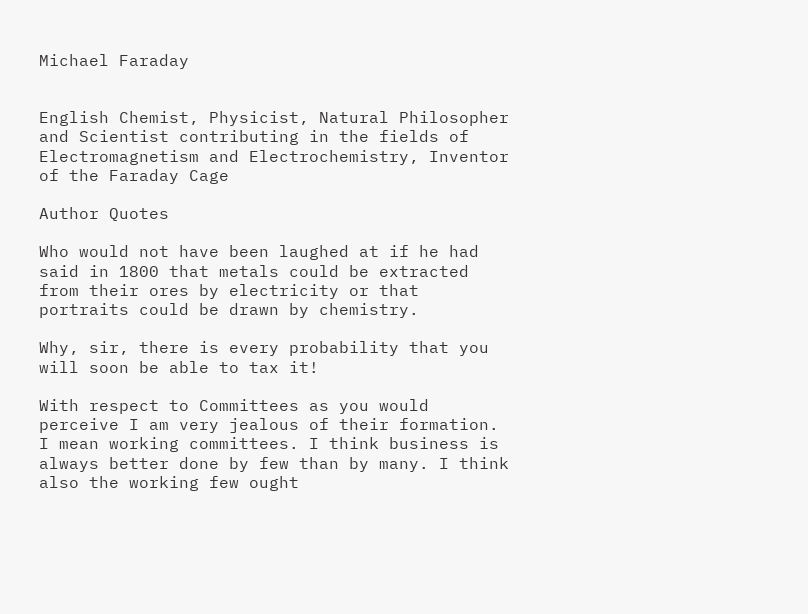Michael Faraday


English Chemist, Physicist, Natural Philosopher and Scientist contributing in the fields of Electromagnetism and Electrochemistry, Inventor of the Faraday Cage

Author Quotes

Who would not have been laughed at if he had said in 1800 that metals could be extracted from their ores by electricity or that portraits could be drawn by chemistry.

Why, sir, there is every probability that you will soon be able to tax it!

With respect to Committees as you would perceive I am very jealous of their formation. I mean working committees. I think business is always better done by few than by many. I think also the working few ought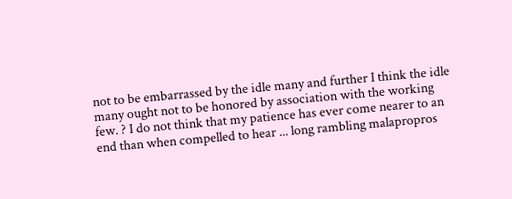not to be embarrassed by the idle many and further I think the idle many ought not to be honored by association with the working few. ? I do not think that my patience has ever come nearer to an end than when compelled to hear ... long rambling malapropros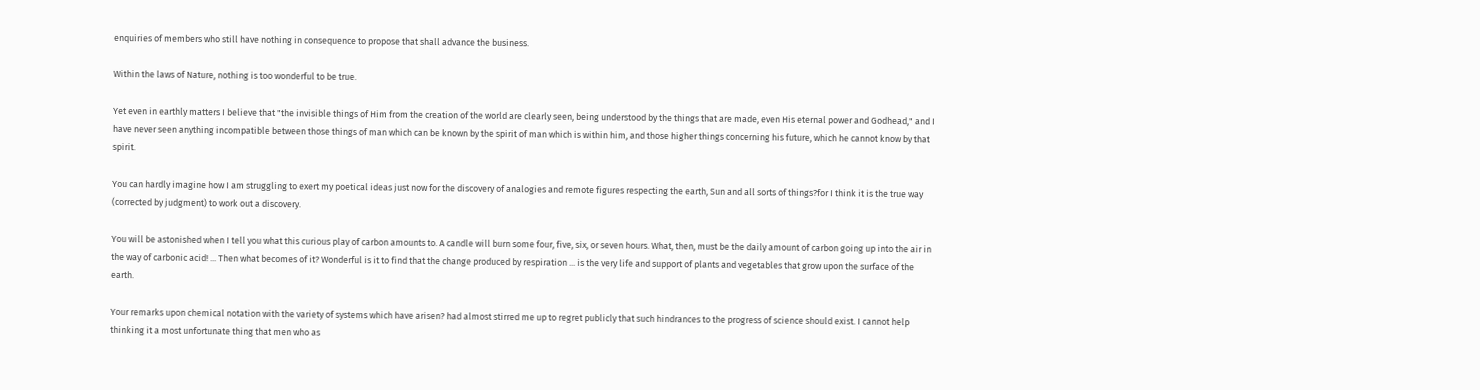enquiries of members who still have nothing in consequence to propose that shall advance the business.

Within the laws of Nature, nothing is too wonderful to be true.

Yet even in earthly matters I believe that "the invisible things of Him from the creation of the world are clearly seen, being understood by the things that are made, even His eternal power and Godhead," and I have never seen anything incompatible between those things of man which can be known by the spirit of man which is within him, and those higher things concerning his future, which he cannot know by that spirit.

You can hardly imagine how I am struggling to exert my poetical ideas just now for the discovery of analogies and remote figures respecting the earth, Sun and all sorts of things?for I think it is the true way (corrected by judgment) to work out a discovery.

You will be astonished when I tell you what this curious play of carbon amounts to. A candle will burn some four, five, six, or seven hours. What, then, must be the daily amount of carbon going up into the air in the way of carbonic acid! ... Then what becomes of it? Wonderful is it to find that the change produced by respiration ... is the very life and support of plants and vegetables that grow upon the surface of the earth.

Your remarks upon chemical notation with the variety of systems which have arisen? had almost stirred me up to regret publicly that such hindrances to the progress of science should exist. I cannot help thinking it a most unfortunate thing that men who as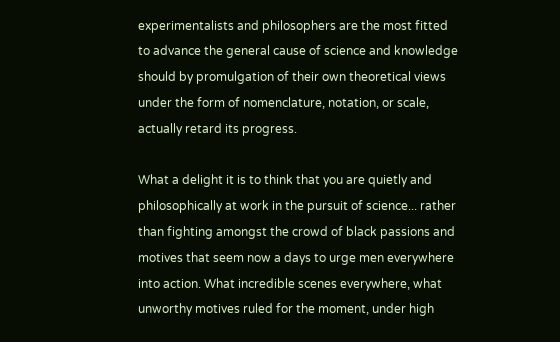experimentalists and philosophers are the most fitted to advance the general cause of science and knowledge should by promulgation of their own theoretical views under the form of nomenclature, notation, or scale, actually retard its progress.

What a delight it is to think that you are quietly and philosophically at work in the pursuit of science... rather than fighting amongst the crowd of black passions and motives that seem now a days to urge men everywhere into action. What incredible scenes everywhere, what unworthy motives ruled for the moment, under high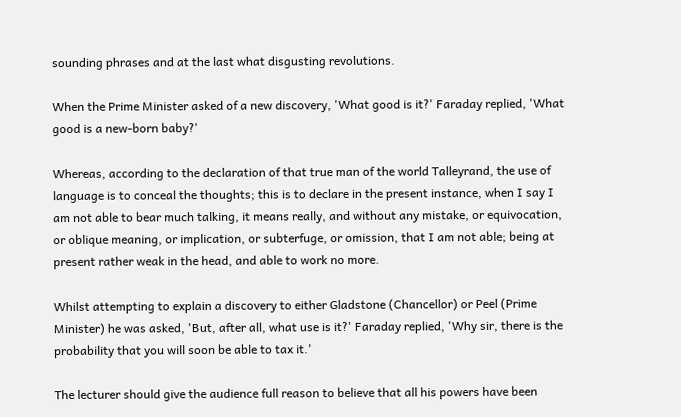sounding phrases and at the last what disgusting revolutions.

When the Prime Minister asked of a new discovery, 'What good is it?' Faraday replied, 'What good is a new-born baby?'

Whereas, according to the declaration of that true man of the world Talleyrand, the use of language is to conceal the thoughts; this is to declare in the present instance, when I say I am not able to bear much talking, it means really, and without any mistake, or equivocation, or oblique meaning, or implication, or subterfuge, or omission, that I am not able; being at present rather weak in the head, and able to work no more.

Whilst attempting to explain a discovery to either Gladstone (Chancellor) or Peel (Prime Minister) he was asked, 'But, after all, what use is it?' Faraday replied, 'Why sir, there is the probability that you will soon be able to tax it.'

The lecturer should give the audience full reason to believe that all his powers have been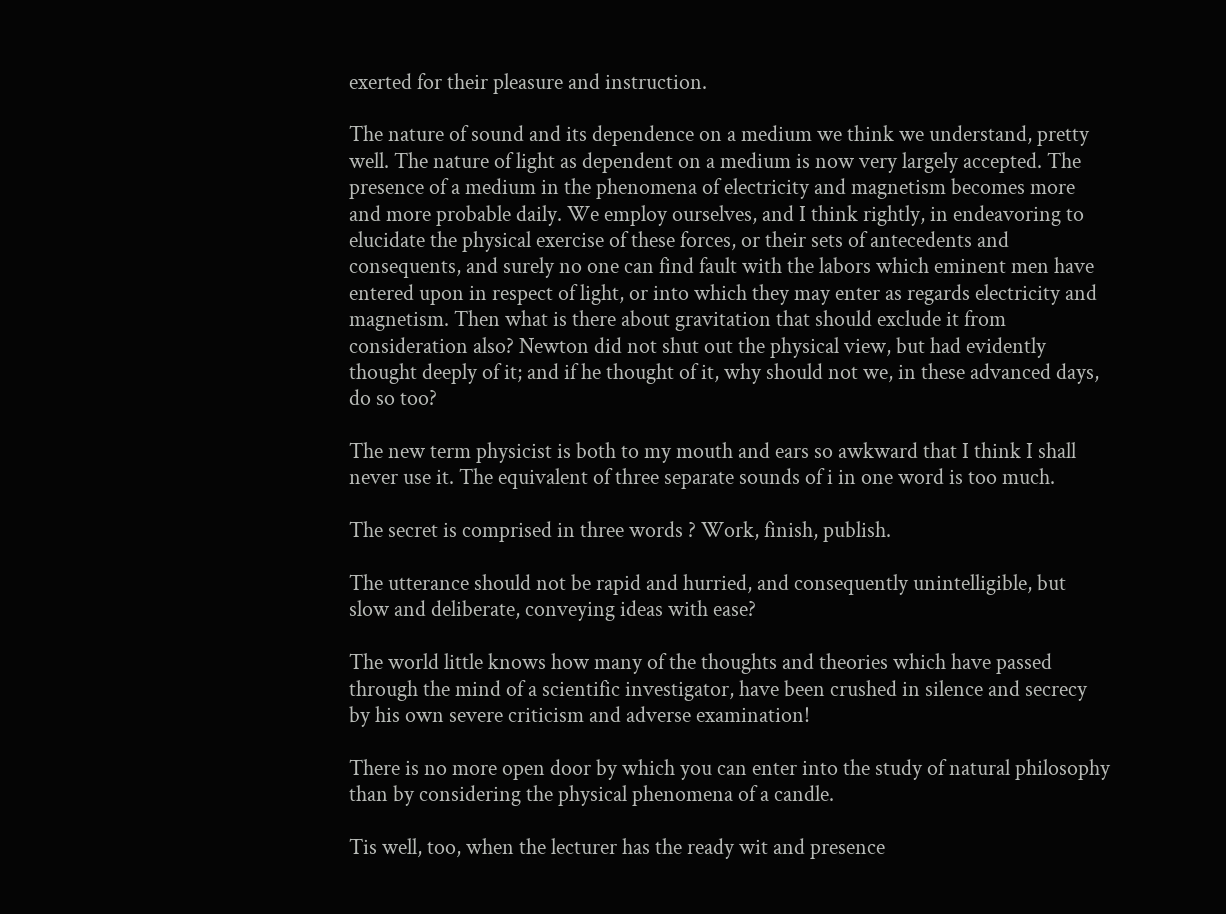exerted for their pleasure and instruction.

The nature of sound and its dependence on a medium we think we understand, pretty well. The nature of light as dependent on a medium is now very largely accepted. The presence of a medium in the phenomena of electricity and magnetism becomes more and more probable daily. We employ ourselves, and I think rightly, in endeavoring to elucidate the physical exercise of these forces, or their sets of antecedents and consequents, and surely no one can find fault with the labors which eminent men have entered upon in respect of light, or into which they may enter as regards electricity and magnetism. Then what is there about gravitation that should exclude it from consideration also? Newton did not shut out the physical view, but had evidently thought deeply of it; and if he thought of it, why should not we, in these advanced days, do so too?

The new term physicist is both to my mouth and ears so awkward that I think I shall never use it. The equivalent of three separate sounds of i in one word is too much.

The secret is comprised in three words ? Work, finish, publish.

The utterance should not be rapid and hurried, and consequently unintelligible, but slow and deliberate, conveying ideas with ease?

The world little knows how many of the thoughts and theories which have passed through the mind of a scientific investigator, have been crushed in silence and secrecy by his own severe criticism and adverse examination!

There is no more open door by which you can enter into the study of natural philosophy than by considering the physical phenomena of a candle.

Tis well, too, when the lecturer has the ready wit and presence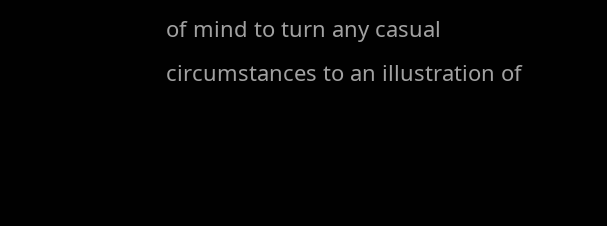of mind to turn any casual circumstances to an illustration of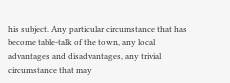his subject. Any particular circumstance that has become table-talk of the town, any local advantages and disadvantages, any trivial circumstance that may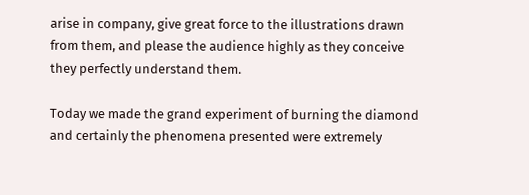arise in company, give great force to the illustrations drawn from them, and please the audience highly as they conceive they perfectly understand them.

Today we made the grand experiment of burning the diamond and certainly the phenomena presented were extremely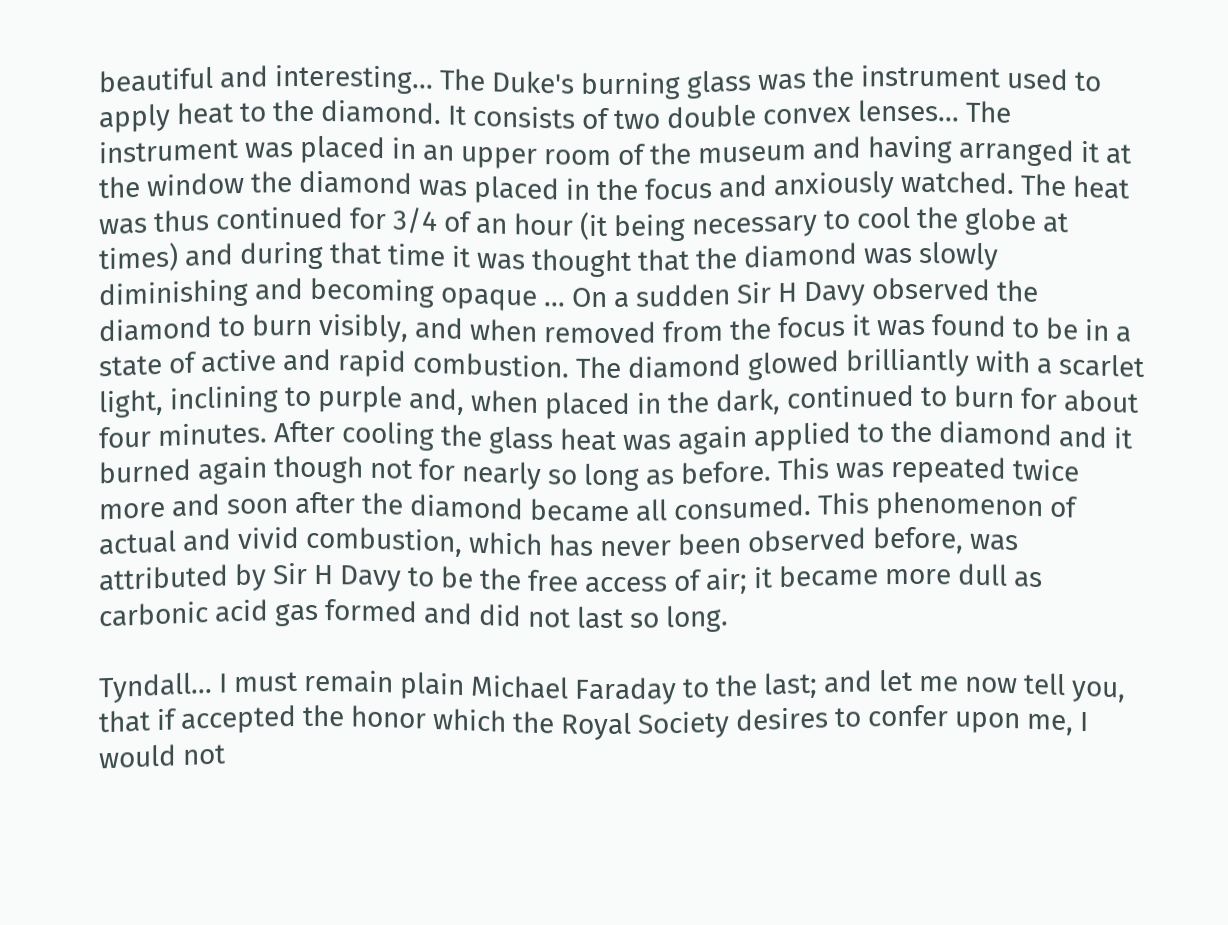beautiful and interesting... The Duke's burning glass was the instrument used to apply heat to the diamond. It consists of two double convex lenses... The instrument was placed in an upper room of the museum and having arranged it at the window the diamond was placed in the focus and anxiously watched. The heat was thus continued for 3/4 of an hour (it being necessary to cool the globe at times) and during that time it was thought that the diamond was slowly diminishing and becoming opaque ... On a sudden Sir H Davy observed the diamond to burn visibly, and when removed from the focus it was found to be in a state of active and rapid combustion. The diamond glowed brilliantly with a scarlet light, inclining to purple and, when placed in the dark, continued to burn for about four minutes. After cooling the glass heat was again applied to the diamond and it burned again though not for nearly so long as before. This was repeated twice more and soon after the diamond became all consumed. This phenomenon of actual and vivid combustion, which has never been observed before, was attributed by Sir H Davy to be the free access of air; it became more dull as carbonic acid gas formed and did not last so long.

Tyndall... I must remain plain Michael Faraday to the last; and let me now tell you, that if accepted the honor which the Royal Society desires to confer upon me, I would not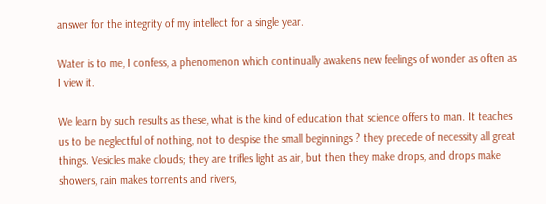answer for the integrity of my intellect for a single year.

Water is to me, I confess, a phenomenon which continually awakens new feelings of wonder as often as I view it.

We learn by such results as these, what is the kind of education that science offers to man. It teaches us to be neglectful of nothing, not to despise the small beginnings ? they precede of necessity all great things. Vesicles make clouds; they are trifles light as air, but then they make drops, and drops make showers, rain makes torrents and rivers,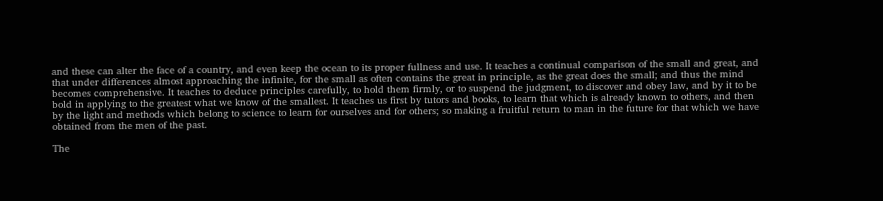and these can alter the face of a country, and even keep the ocean to its proper fullness and use. It teaches a continual comparison of the small and great, and that under differences almost approaching the infinite, for the small as often contains the great in principle, as the great does the small; and thus the mind becomes comprehensive. It teaches to deduce principles carefully, to hold them firmly, or to suspend the judgment, to discover and obey law, and by it to be bold in applying to the greatest what we know of the smallest. It teaches us first by tutors and books, to learn that which is already known to others, and then by the light and methods which belong to science to learn for ourselves and for others; so making a fruitful return to man in the future for that which we have obtained from the men of the past.

The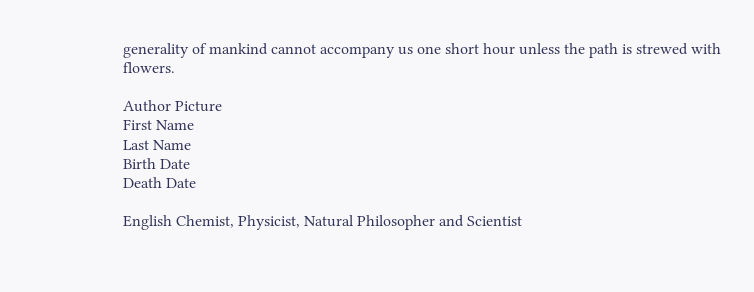generality of mankind cannot accompany us one short hour unless the path is strewed with flowers.

Author Picture
First Name
Last Name
Birth Date
Death Date

English Chemist, Physicist, Natural Philosopher and Scientist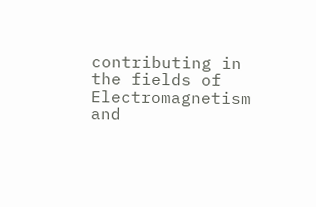contributing in the fields of Electromagnetism and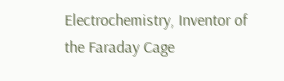Electrochemistry, Inventor of the Faraday Cage